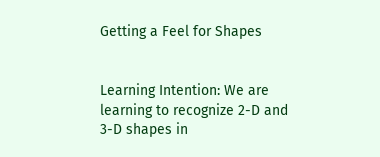Getting a Feel for Shapes


Learning Intention: We are learning to recognize 2-D and 3-D shapes in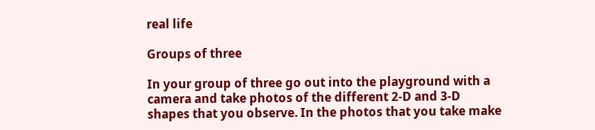real life

Groups of three

In your group of three go out into the playground with a camera and take photos of the different 2-D and 3-D shapes that you observe. In the photos that you take make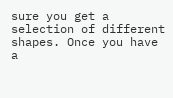sure you get a selection of different shapes. Once you have a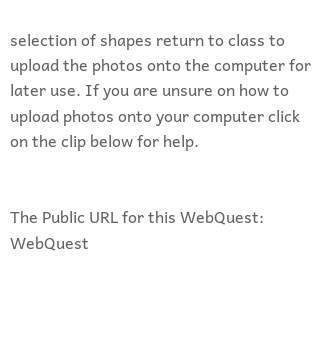selection of shapes return to class to upload the photos onto the computer for later use. If you are unsure on how to upload photos onto your computer click on the clip below for help.


The Public URL for this WebQuest:
WebQuest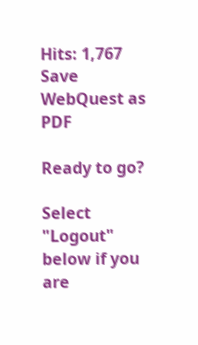Hits: 1,767
Save WebQuest as PDF

Ready to go?

Select "Logout" below if you are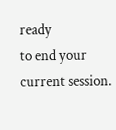ready
to end your current session.